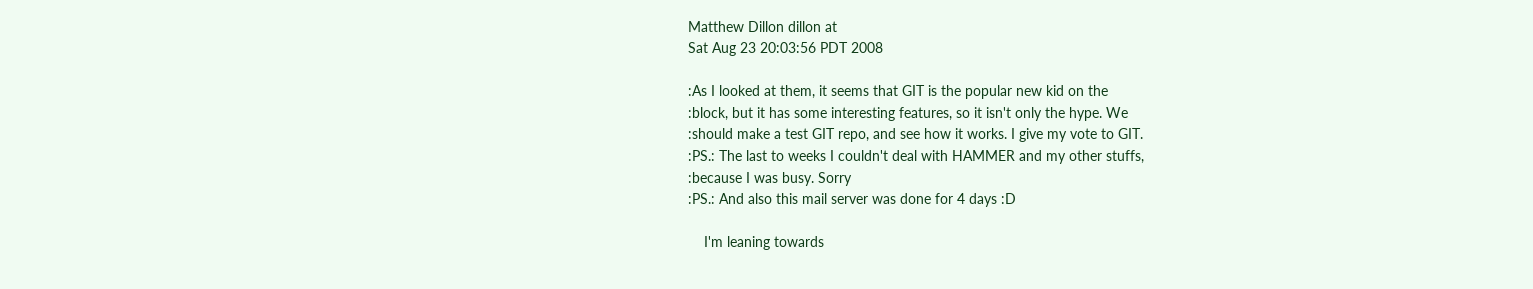Matthew Dillon dillon at
Sat Aug 23 20:03:56 PDT 2008

:As I looked at them, it seems that GIT is the popular new kid on the
:block, but it has some interesting features, so it isn't only the hype. We
:should make a test GIT repo, and see how it works. I give my vote to GIT.
:PS.: The last to weeks I couldn't deal with HAMMER and my other stuffs,
:because I was busy. Sorry
:PS.: And also this mail server was done for 4 days :D

    I'm leaning towards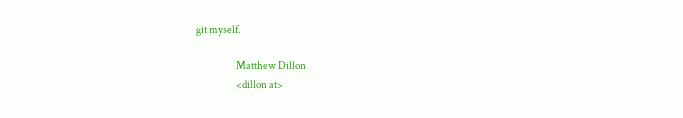git myself.

                    Matthew Dillon
                    <dillon at>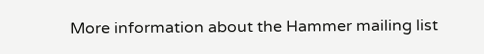More information about the Hammer mailing list